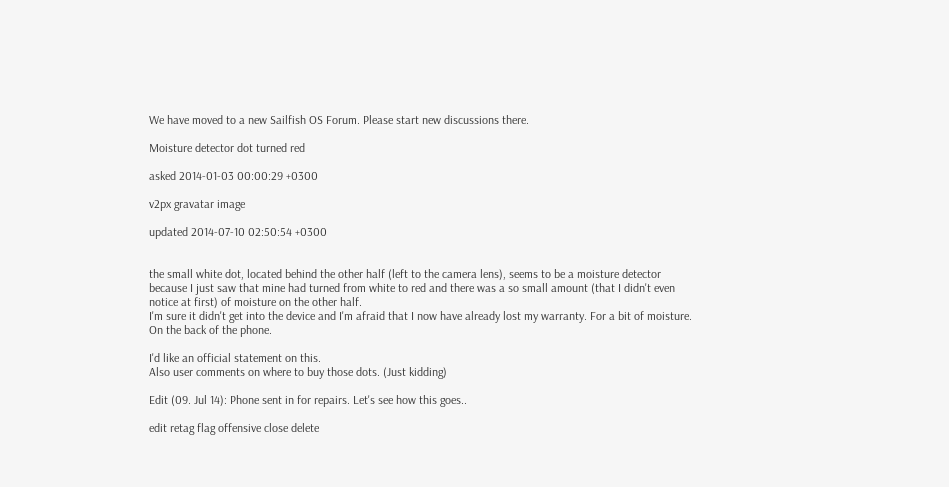We have moved to a new Sailfish OS Forum. Please start new discussions there.

Moisture detector dot turned red

asked 2014-01-03 00:00:29 +0300

v2px gravatar image

updated 2014-07-10 02:50:54 +0300


the small white dot, located behind the other half (left to the camera lens), seems to be a moisture detector because I just saw that mine had turned from white to red and there was a so small amount (that I didn't even notice at first) of moisture on the other half.
I'm sure it didn't get into the device and I'm afraid that I now have already lost my warranty. For a bit of moisture. On the back of the phone.

I'd like an official statement on this.
Also user comments on where to buy those dots. (Just kidding)

Edit (09. Jul 14): Phone sent in for repairs. Let's see how this goes..

edit retag flag offensive close delete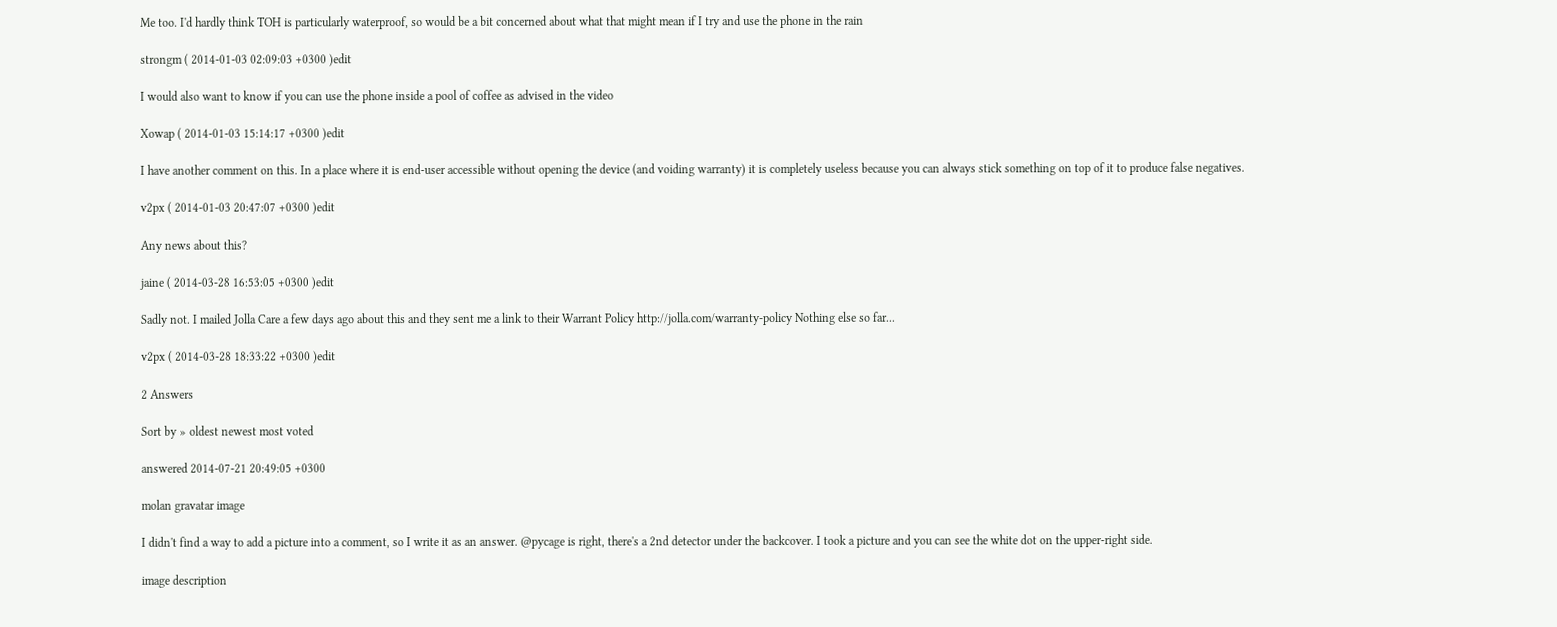Me too. I'd hardly think TOH is particularly waterproof, so would be a bit concerned about what that might mean if I try and use the phone in the rain

strongm ( 2014-01-03 02:09:03 +0300 )edit

I would also want to know if you can use the phone inside a pool of coffee as advised in the video

Xowap ( 2014-01-03 15:14:17 +0300 )edit

I have another comment on this. In a place where it is end-user accessible without opening the device (and voiding warranty) it is completely useless because you can always stick something on top of it to produce false negatives.

v2px ( 2014-01-03 20:47:07 +0300 )edit

Any news about this?

jaine ( 2014-03-28 16:53:05 +0300 )edit

Sadly not. I mailed Jolla Care a few days ago about this and they sent me a link to their Warrant Policy http://jolla.com/warranty-policy Nothing else so far...

v2px ( 2014-03-28 18:33:22 +0300 )edit

2 Answers

Sort by » oldest newest most voted

answered 2014-07-21 20:49:05 +0300

molan gravatar image

I didn't find a way to add a picture into a comment, so I write it as an answer. @pycage is right, there's a 2nd detector under the backcover. I took a picture and you can see the white dot on the upper-right side.

image description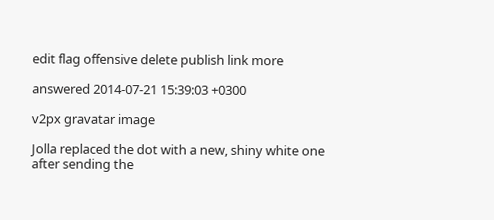edit flag offensive delete publish link more

answered 2014-07-21 15:39:03 +0300

v2px gravatar image

Jolla replaced the dot with a new, shiny white one after sending the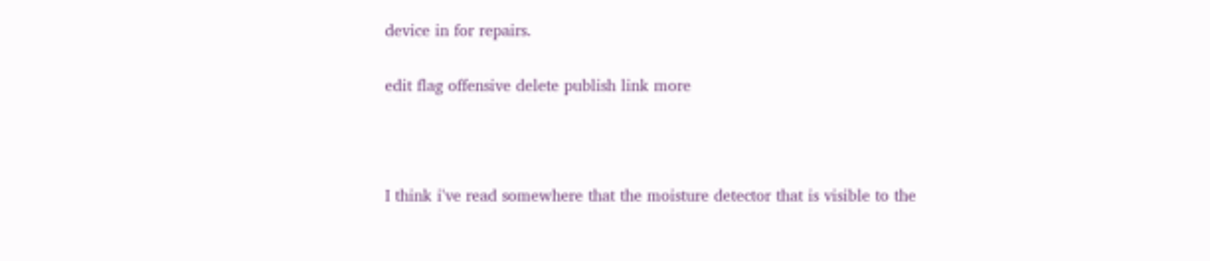device in for repairs.

edit flag offensive delete publish link more



I think i've read somewhere that the moisture detector that is visible to the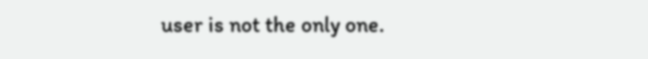user is not the only one.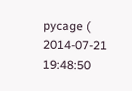pycage ( 2014-07-21 19:48:50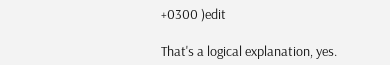+0300 )edit

That's a logical explanation, yes.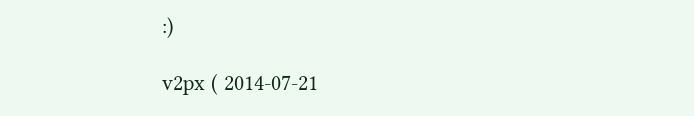:)

v2px ( 2014-07-21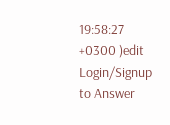19:58:27 +0300 )edit
Login/Signup to Answer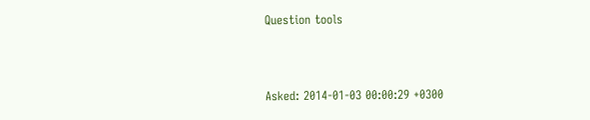Question tools



Asked: 2014-01-03 00:00:29 +0300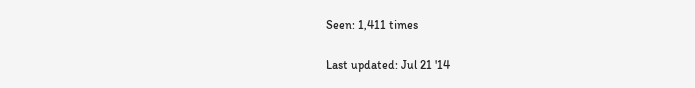Seen: 1,411 times

Last updated: Jul 21 '14